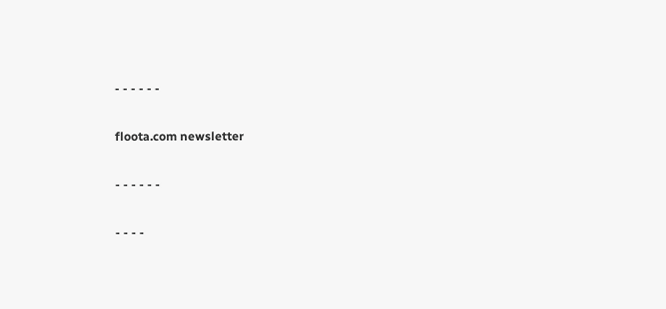- - - - - -

floota.com newsletter

- - - - - -

- - - -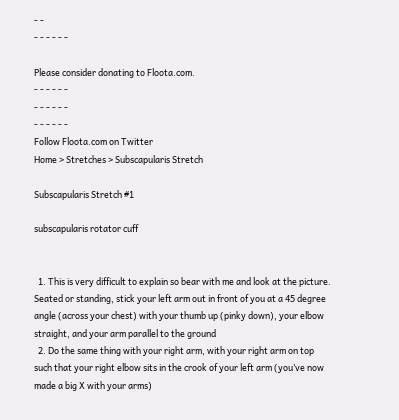- -
- - - - - -

Please consider donating to Floota.com.
- - - - - -
- - - - - -
- - - - - -
Follow Floota.com on Twitter
Home > Stretches > Subscapularis Stretch

Subscapularis Stretch #1

subscapularis rotator cuff


  1. This is very difficult to explain so bear with me and look at the picture.  Seated or standing, stick your left arm out in front of you at a 45 degree angle (across your chest) with your thumb up (pinky down), your elbow straight, and your arm parallel to the ground
  2. Do the same thing with your right arm, with your right arm on top such that your right elbow sits in the crook of your left arm (you’ve now made a big X with your arms)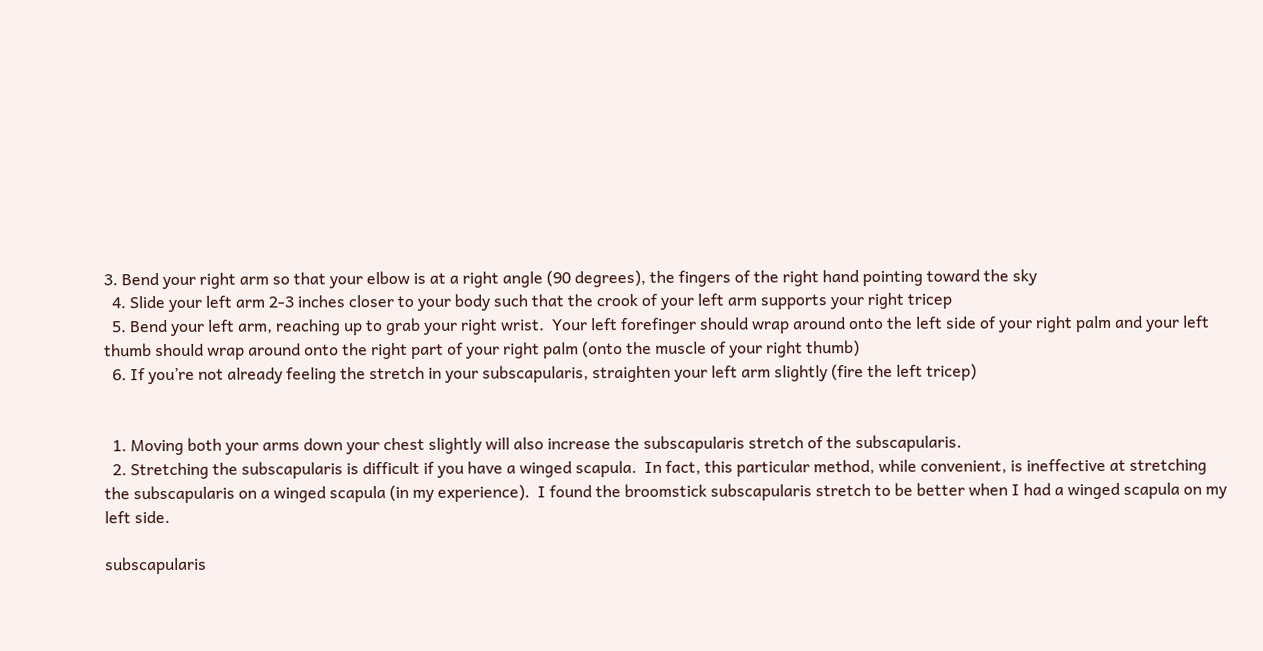3. Bend your right arm so that your elbow is at a right angle (90 degrees), the fingers of the right hand pointing toward the sky
  4. Slide your left arm 2-3 inches closer to your body such that the crook of your left arm supports your right tricep
  5. Bend your left arm, reaching up to grab your right wrist.  Your left forefinger should wrap around onto the left side of your right palm and your left thumb should wrap around onto the right part of your right palm (onto the muscle of your right thumb)
  6. If you’re not already feeling the stretch in your subscapularis, straighten your left arm slightly (fire the left tricep)


  1. Moving both your arms down your chest slightly will also increase the subscapularis stretch of the subscapularis.
  2. Stretching the subscapularis is difficult if you have a winged scapula.  In fact, this particular method, while convenient, is ineffective at stretching the subscapularis on a winged scapula (in my experience).  I found the broomstick subscapularis stretch to be better when I had a winged scapula on my left side.

subscapularis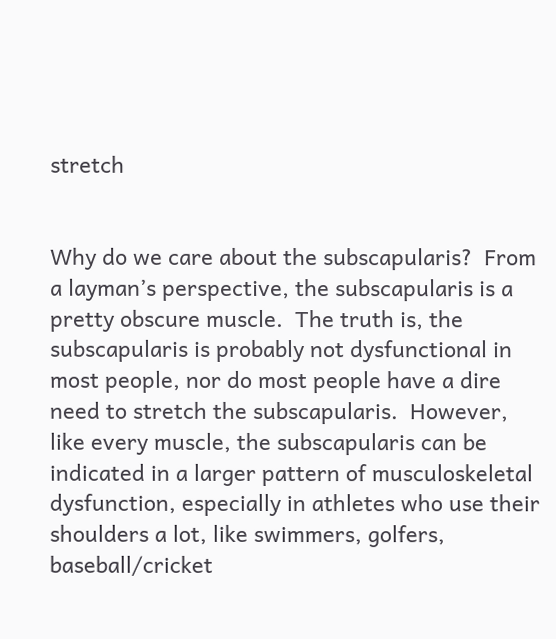stretch


Why do we care about the subscapularis?  From a layman’s perspective, the subscapularis is a pretty obscure muscle.  The truth is, the subscapularis is probably not dysfunctional in most people, nor do most people have a dire need to stretch the subscapularis.  However, like every muscle, the subscapularis can be indicated in a larger pattern of musculoskeletal dysfunction, especially in athletes who use their shoulders a lot, like swimmers, golfers, baseball/cricket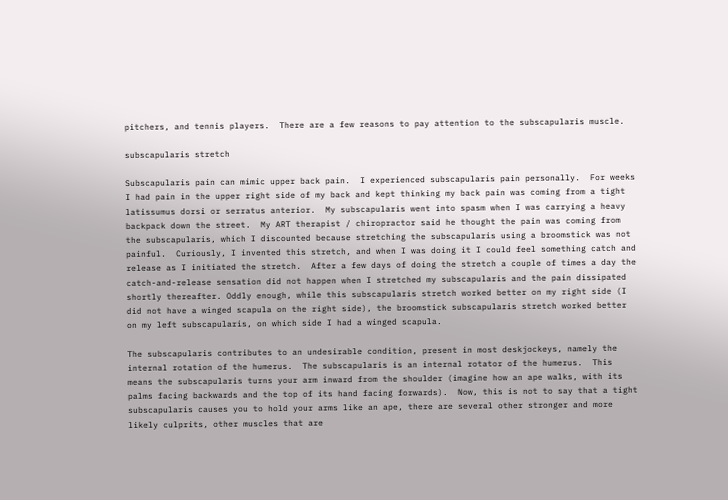pitchers, and tennis players.  There are a few reasons to pay attention to the subscapularis muscle.

subscapularis stretch

Subscapularis pain can mimic upper back pain.  I experienced subscapularis pain personally.  For weeks I had pain in the upper right side of my back and kept thinking my back pain was coming from a tight latissumus dorsi or serratus anterior.  My subscapularis went into spasm when I was carrying a heavy backpack down the street.  My ART therapist / chiropractor said he thought the pain was coming from the subscapularis, which I discounted because stretching the subscapularis using a broomstick was not painful.  Curiously, I invented this stretch, and when I was doing it I could feel something catch and release as I initiated the stretch.  After a few days of doing the stretch a couple of times a day the catch-and-release sensation did not happen when I stretched my subscapularis and the pain dissipated shortly thereafter. Oddly enough, while this subscapularis stretch worked better on my right side (I did not have a winged scapula on the right side), the broomstick subscapularis stretch worked better on my left subscapularis, on which side I had a winged scapula.

The subscapularis contributes to an undesirable condition, present in most deskjockeys, namely the internal rotation of the humerus.  The subscapularis is an internal rotator of the humerus.  This means the subscapularis turns your arm inward from the shoulder (imagine how an ape walks, with its palms facing backwards and the top of its hand facing forwards).  Now, this is not to say that a tight subscapularis causes you to hold your arms like an ape, there are several other stronger and more likely culprits, other muscles that are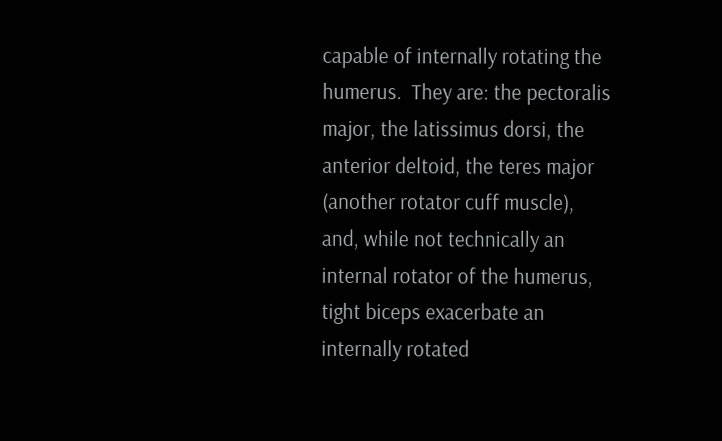capable of internally rotating the humerus.  They are: the pectoralis major, the latissimus dorsi, the anterior deltoid, the teres major (another rotator cuff muscle), and, while not technically an internal rotator of the humerus, tight biceps exacerbate an internally rotated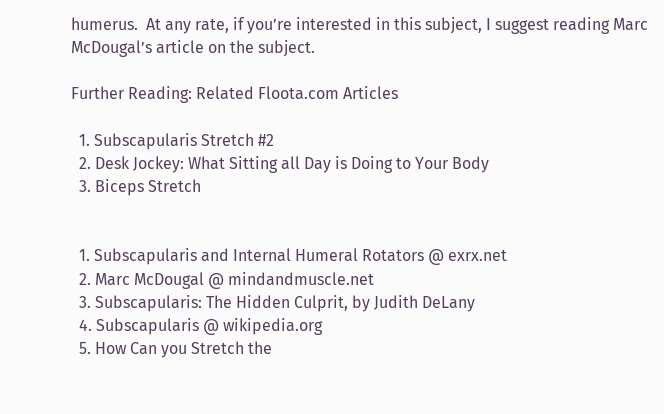humerus.  At any rate, if you’re interested in this subject, I suggest reading Marc McDougal’s article on the subject.

Further Reading: Related Floota.com Articles

  1. Subscapularis Stretch #2
  2. Desk Jockey: What Sitting all Day is Doing to Your Body
  3. Biceps Stretch


  1. Subscapularis and Internal Humeral Rotators @ exrx.net
  2. Marc McDougal @ mindandmuscle.net
  3. Subscapularis: The Hidden Culprit, by Judith DeLany
  4. Subscapularis @ wikipedia.org
  5. How Can you Stretch the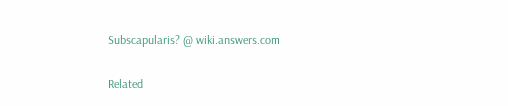Subscapularis? @ wiki.answers.com

Related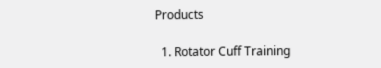Products

  1. Rotator Cuff Training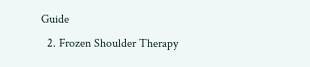Guide
  2. Frozen Shoulder Therapy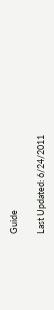Guide

Last Updated: 6/24/2011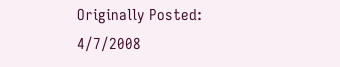Originally Posted: 4/7/2008